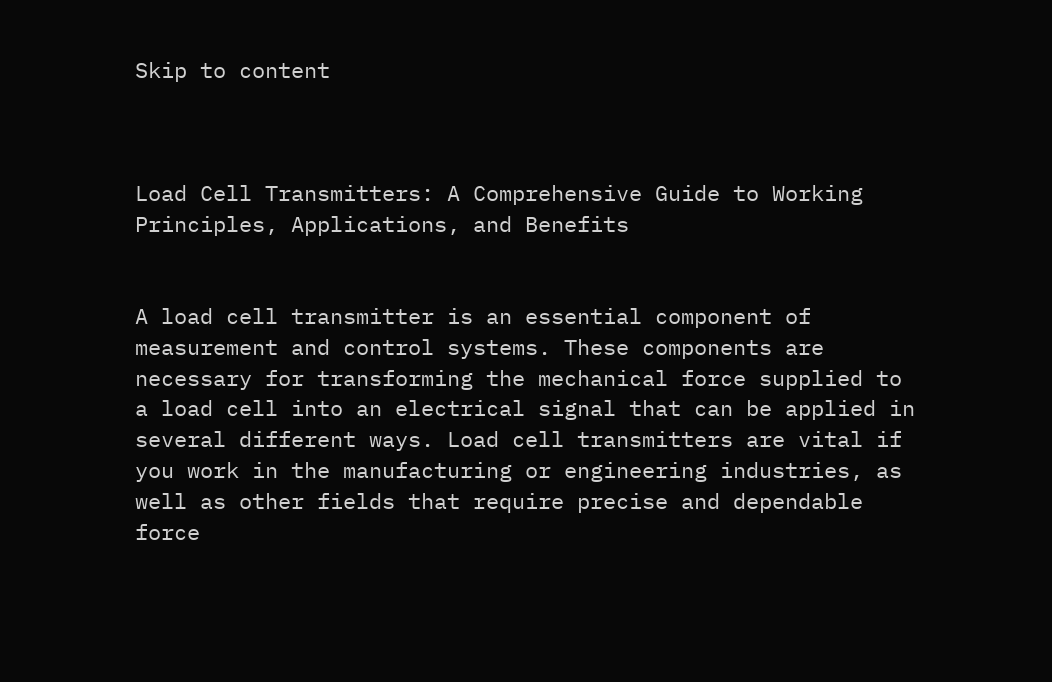Skip to content



Load Cell Transmitters: A Comprehensive Guide to Working Principles, Applications, and Benefits


A load cell transmitter is an essential component of measurement and control systems. These components are necessary for transforming the mechanical force supplied to a load cell into an electrical signal that can be applied in several different ways. Load cell transmitters are vital if you work in the manufacturing or engineering industries, as well as other fields that require precise and dependable force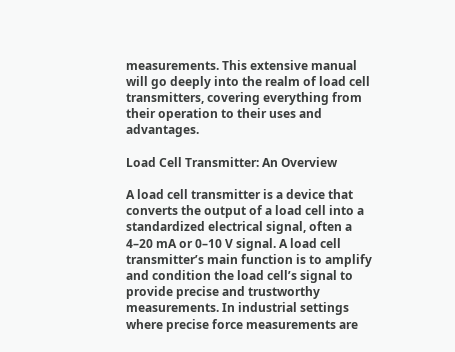measurements. This extensive manual will go deeply into the realm of load cell transmitters, covering everything from their operation to their uses and advantages.

Load Cell Transmitter: An Overview

A load cell transmitter is a device that converts the output of a load cell into a standardized electrical signal, often a 4–20 mA or 0–10 V signal. A load cell transmitter’s main function is to amplify and condition the load cell’s signal to provide precise and trustworthy measurements. In industrial settings where precise force measurements are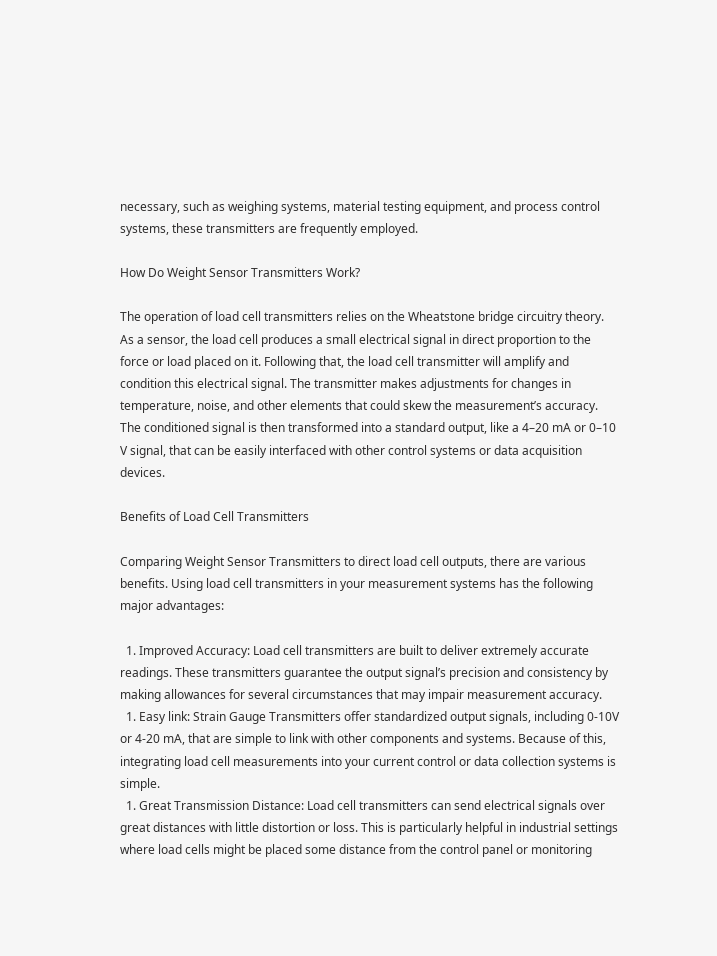necessary, such as weighing systems, material testing equipment, and process control systems, these transmitters are frequently employed.

How Do Weight Sensor Transmitters Work?

The operation of load cell transmitters relies on the Wheatstone bridge circuitry theory. As a sensor, the load cell produces a small electrical signal in direct proportion to the force or load placed on it. Following that, the load cell transmitter will amplify and condition this electrical signal. The transmitter makes adjustments for changes in temperature, noise, and other elements that could skew the measurement’s accuracy. The conditioned signal is then transformed into a standard output, like a 4–20 mA or 0–10 V signal, that can be easily interfaced with other control systems or data acquisition devices.

Benefits of Load Cell Transmitters

Comparing Weight Sensor Transmitters to direct load cell outputs, there are various benefits. Using load cell transmitters in your measurement systems has the following major advantages:

  1. Improved Accuracy: Load cell transmitters are built to deliver extremely accurate readings. These transmitters guarantee the output signal’s precision and consistency by making allowances for several circumstances that may impair measurement accuracy.
  1. Easy link: Strain Gauge Transmitters offer standardized output signals, including 0-10V or 4-20 mA, that are simple to link with other components and systems. Because of this, integrating load cell measurements into your current control or data collection systems is simple.
  1. Great Transmission Distance: Load cell transmitters can send electrical signals over great distances with little distortion or loss. This is particularly helpful in industrial settings where load cells might be placed some distance from the control panel or monitoring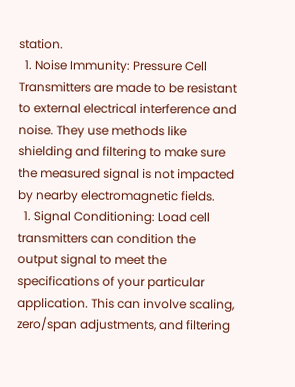station.
  1. Noise Immunity: Pressure Cell Transmitters are made to be resistant to external electrical interference and noise. They use methods like shielding and filtering to make sure the measured signal is not impacted by nearby electromagnetic fields.
  1. Signal Conditioning: Load cell transmitters can condition the output signal to meet the specifications of your particular application. This can involve scaling, zero/span adjustments, and filtering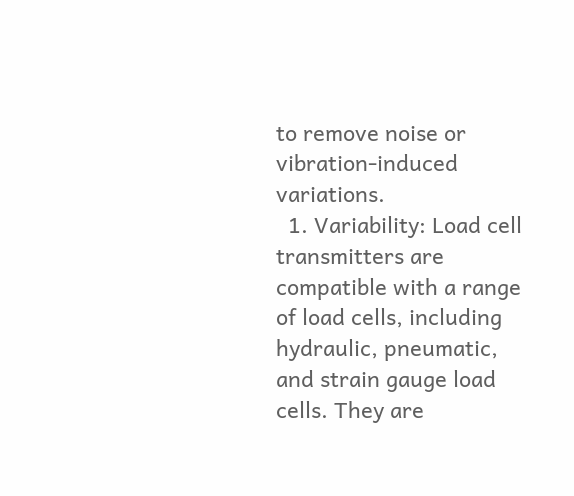to remove noise or vibration-induced variations.
  1. Variability: Load cell transmitters are compatible with a range of load cells, including hydraulic, pneumatic, and strain gauge load cells. They are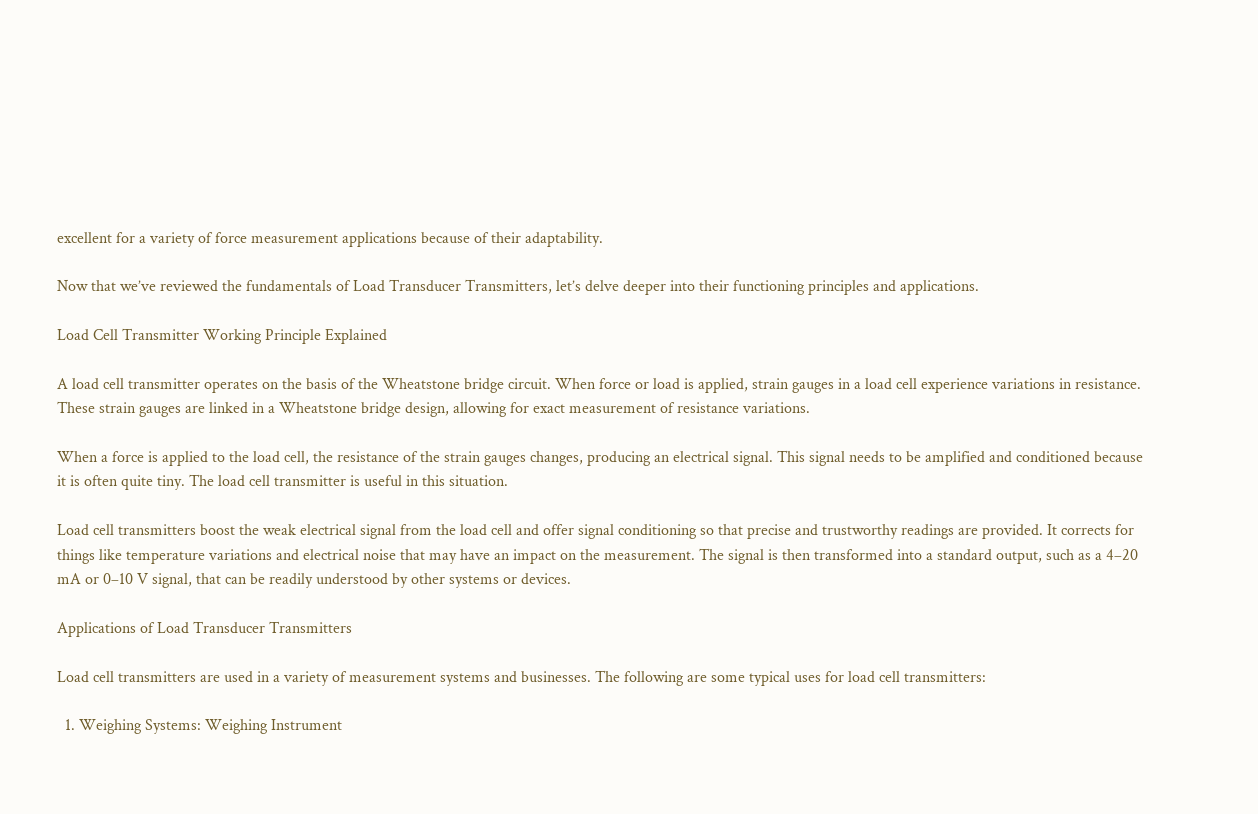excellent for a variety of force measurement applications because of their adaptability.

Now that we’ve reviewed the fundamentals of Load Transducer Transmitters, let’s delve deeper into their functioning principles and applications.

Load Cell Transmitter Working Principle Explained

A load cell transmitter operates on the basis of the Wheatstone bridge circuit. When force or load is applied, strain gauges in a load cell experience variations in resistance. These strain gauges are linked in a Wheatstone bridge design, allowing for exact measurement of resistance variations.

When a force is applied to the load cell, the resistance of the strain gauges changes, producing an electrical signal. This signal needs to be amplified and conditioned because it is often quite tiny. The load cell transmitter is useful in this situation.

Load cell transmitters boost the weak electrical signal from the load cell and offer signal conditioning so that precise and trustworthy readings are provided. It corrects for things like temperature variations and electrical noise that may have an impact on the measurement. The signal is then transformed into a standard output, such as a 4–20 mA or 0–10 V signal, that can be readily understood by other systems or devices.

Applications of Load Transducer Transmitters

Load cell transmitters are used in a variety of measurement systems and businesses. The following are some typical uses for load cell transmitters:

  1. Weighing Systems: Weighing Instrument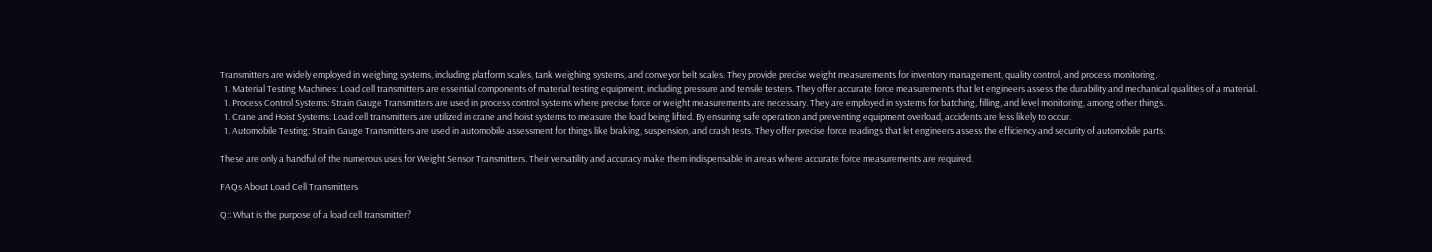Transmitters are widely employed in weighing systems, including platform scales, tank weighing systems, and conveyor belt scales. They provide precise weight measurements for inventory management, quality control, and process monitoring.
  1. Material Testing Machines: Load cell transmitters are essential components of material testing equipment, including pressure and tensile testers. They offer accurate force measurements that let engineers assess the durability and mechanical qualities of a material.
  1. Process Control Systems: Strain Gauge Transmitters are used in process control systems where precise force or weight measurements are necessary. They are employed in systems for batching, filling, and level monitoring, among other things.
  1. Crane and Hoist Systems: Load cell transmitters are utilized in crane and hoist systems to measure the load being lifted. By ensuring safe operation and preventing equipment overload, accidents are less likely to occur.
  1. Automobile Testing: Strain Gauge Transmitters are used in automobile assessment for things like braking, suspension, and crash tests. They offer precise force readings that let engineers assess the efficiency and security of automobile parts.

These are only a handful of the numerous uses for Weight Sensor Transmitters. Their versatility and accuracy make them indispensable in areas where accurate force measurements are required.

FAQs About Load Cell Transmitters

Q:: What is the purpose of a load cell transmitter?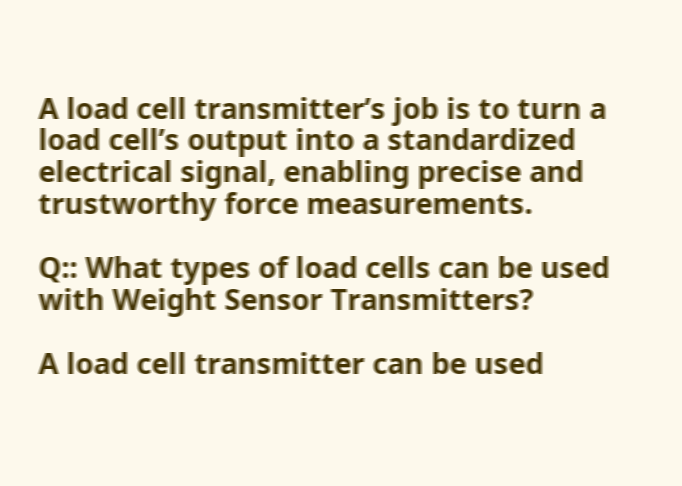A load cell transmitter’s job is to turn a load cell’s output into a standardized electrical signal, enabling precise and trustworthy force measurements.

Q:: What types of load cells can be used with Weight Sensor Transmitters?

A load cell transmitter can be used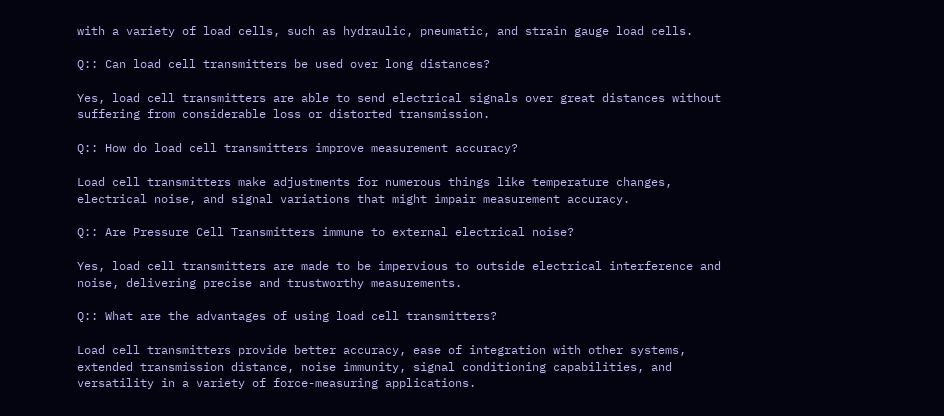with a variety of load cells, such as hydraulic, pneumatic, and strain gauge load cells.

Q:: Can load cell transmitters be used over long distances?

Yes, load cell transmitters are able to send electrical signals over great distances without suffering from considerable loss or distorted transmission.

Q:: How do load cell transmitters improve measurement accuracy?

Load cell transmitters make adjustments for numerous things like temperature changes, electrical noise, and signal variations that might impair measurement accuracy.

Q:: Are Pressure Cell Transmitters immune to external electrical noise?

Yes, load cell transmitters are made to be impervious to outside electrical interference and noise, delivering precise and trustworthy measurements.

Q:: What are the advantages of using load cell transmitters?

Load cell transmitters provide better accuracy, ease of integration with other systems, extended transmission distance, noise immunity, signal conditioning capabilities, and versatility in a variety of force-measuring applications.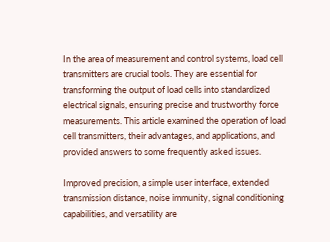In the area of measurement and control systems, load cell transmitters are crucial tools. They are essential for transforming the output of load cells into standardized electrical signals, ensuring precise and trustworthy force measurements. This article examined the operation of load cell transmitters, their advantages, and applications, and provided answers to some frequently asked issues.

Improved precision, a simple user interface, extended transmission distance, noise immunity, signal conditioning capabilities, and versatility are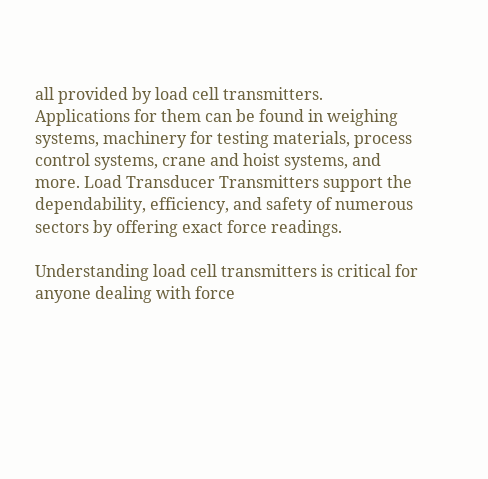all provided by load cell transmitters. Applications for them can be found in weighing systems, machinery for testing materials, process control systems, crane and hoist systems, and more. Load Transducer Transmitters support the dependability, efficiency, and safety of numerous sectors by offering exact force readings.

Understanding load cell transmitters is critical for anyone dealing with force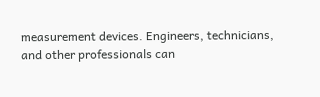measurement devices. Engineers, technicians, and other professionals can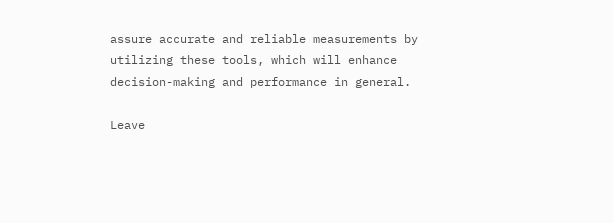assure accurate and reliable measurements by utilizing these tools, which will enhance decision-making and performance in general.

Leave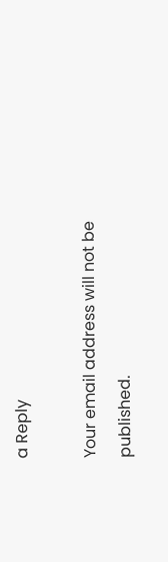a Reply

Your email address will not be published.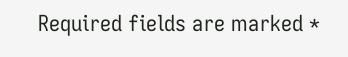Required fields are marked *